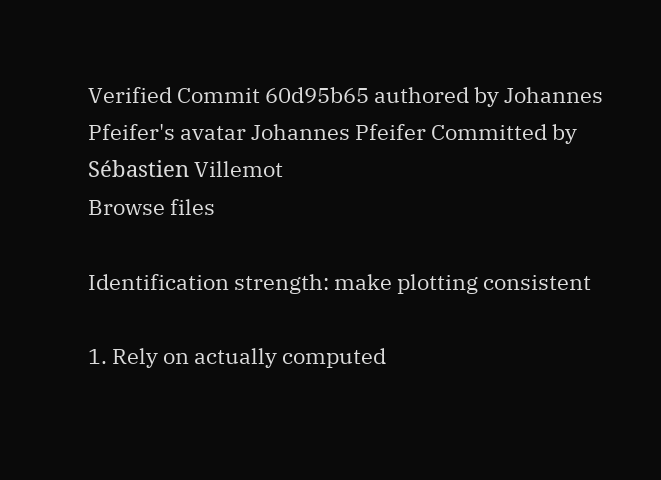Verified Commit 60d95b65 authored by Johannes Pfeifer's avatar Johannes Pfeifer Committed by Sébastien Villemot
Browse files

Identification strength: make plotting consistent

1. Rely on actually computed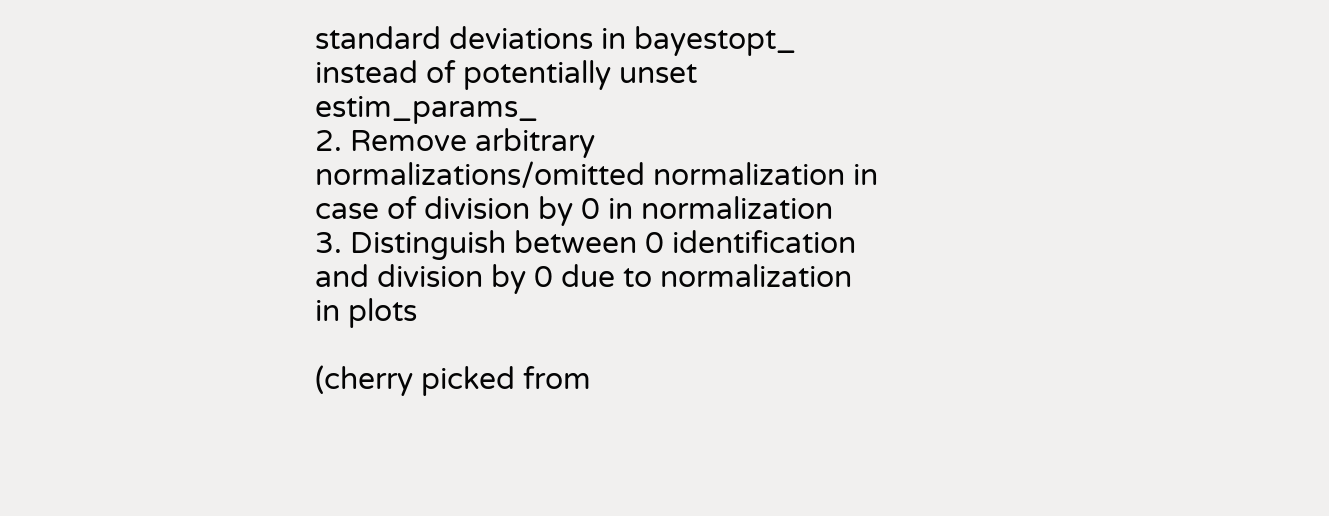standard deviations in bayestopt_ instead of potentially unset estim_params_
2. Remove arbitrary normalizations/omitted normalization in case of division by 0 in normalization
3. Distinguish between 0 identification and division by 0 due to normalization in plots

(cherry picked from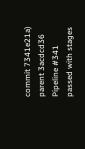commit 7341e21a)
parent 3acdcd36
Pipeline #341 passed with stages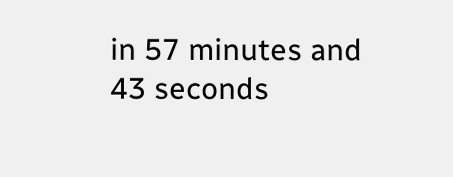in 57 minutes and 43 seconds